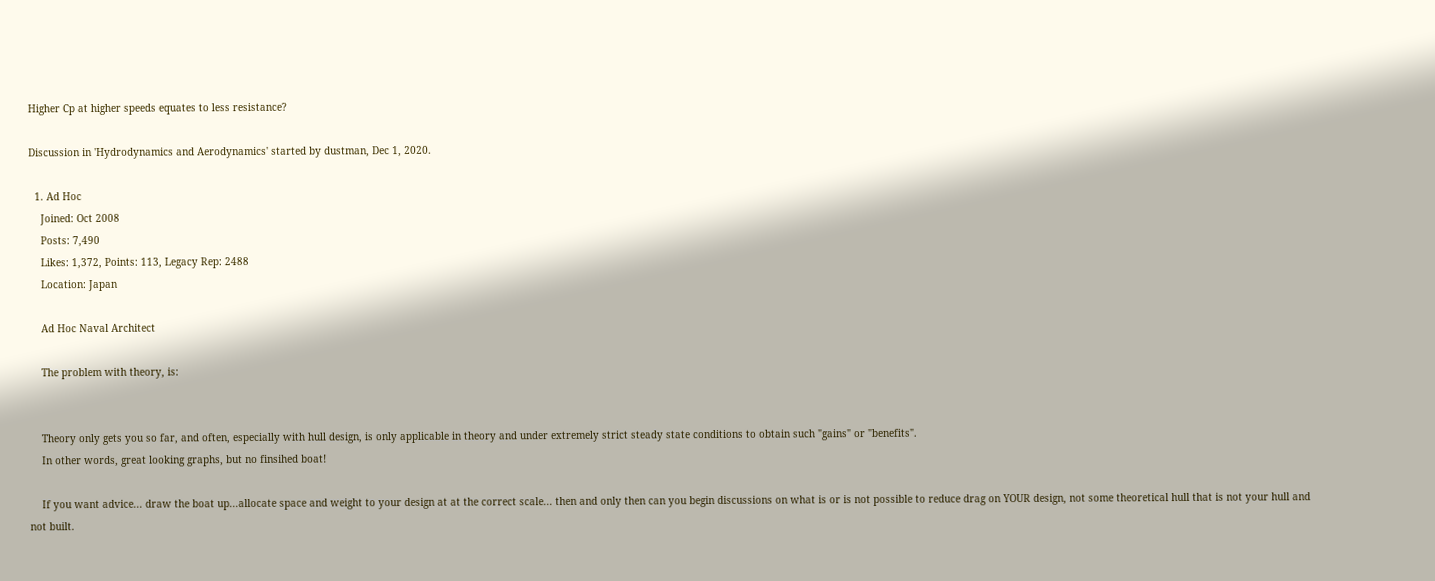Higher Cp at higher speeds equates to less resistance?

Discussion in 'Hydrodynamics and Aerodynamics' started by dustman, Dec 1, 2020.

  1. Ad Hoc
    Joined: Oct 2008
    Posts: 7,490
    Likes: 1,372, Points: 113, Legacy Rep: 2488
    Location: Japan

    Ad Hoc Naval Architect

    The problem with theory, is:


    Theory only gets you so far, and often, especially with hull design, is only applicable in theory and under extremely strict steady state conditions to obtain such "gains" or "benefits".
    In other words, great looking graphs, but no finsihed boat!

    If you want advice... draw the boat up...allocate space and weight to your design at at the correct scale... then and only then can you begin discussions on what is or is not possible to reduce drag on YOUR design, not some theoretical hull that is not your hull and not built.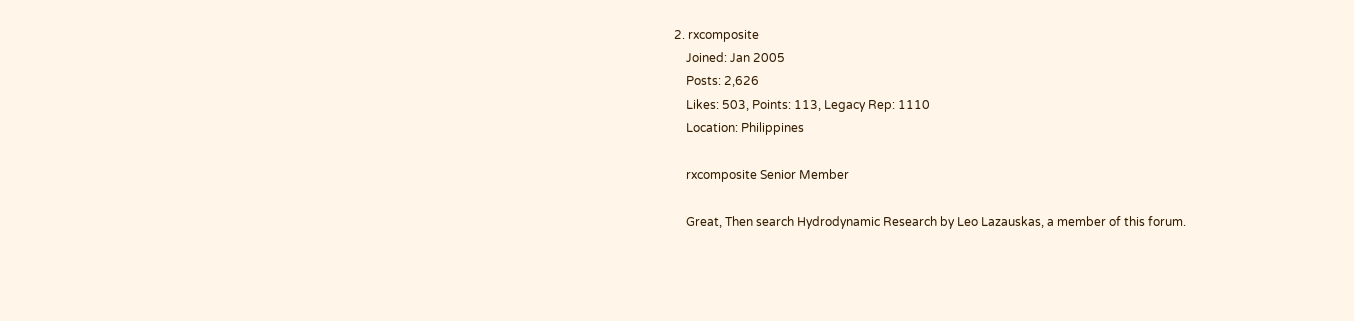2. rxcomposite
    Joined: Jan 2005
    Posts: 2,626
    Likes: 503, Points: 113, Legacy Rep: 1110
    Location: Philippines

    rxcomposite Senior Member

    Great, Then search Hydrodynamic Research by Leo Lazauskas, a member of this forum.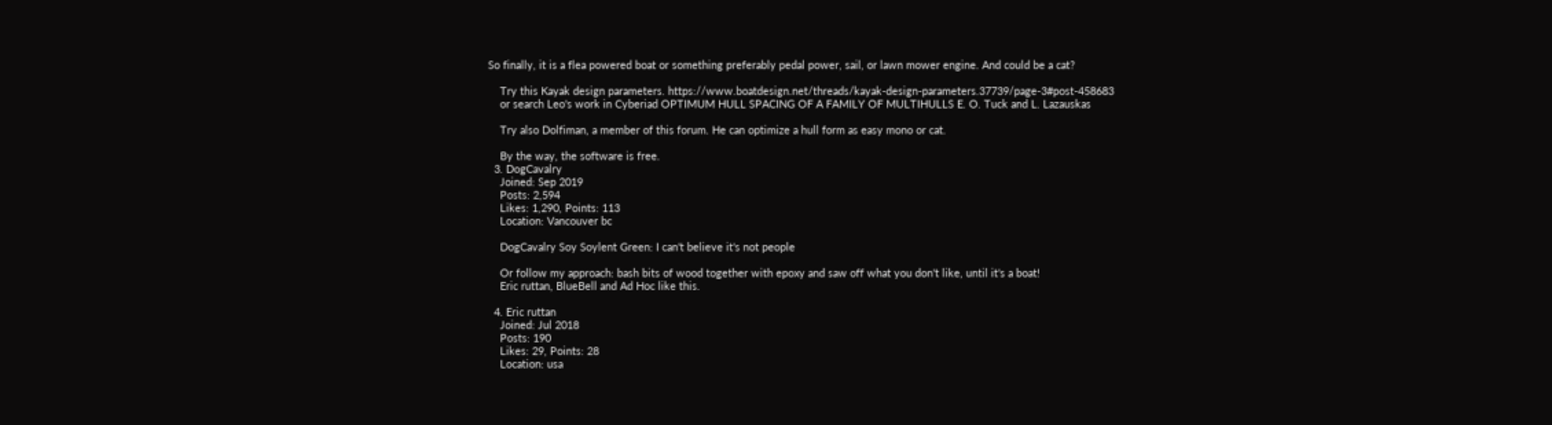So finally, it is a flea powered boat or something preferably pedal power, sail, or lawn mower engine. And could be a cat?

    Try this Kayak design parameters. https://www.boatdesign.net/threads/kayak-design-parameters.37739/page-3#post-458683
    or search Leo's work in Cyberiad OPTIMUM HULL SPACING OF A FAMILY OF MULTIHULLS E. O. Tuck and L. Lazauskas

    Try also Dolfiman, a member of this forum. He can optimize a hull form as easy mono or cat.

    By the way, the software is free.
  3. DogCavalry
    Joined: Sep 2019
    Posts: 2,594
    Likes: 1,290, Points: 113
    Location: Vancouver bc

    DogCavalry Soy Soylent Green: I can't believe it's not people

    Or follow my approach: bash bits of wood together with epoxy and saw off what you don't like, until it's a boat!
    Eric ruttan, BlueBell and Ad Hoc like this.

  4. Eric ruttan
    Joined: Jul 2018
    Posts: 190
    Likes: 29, Points: 28
    Location: usa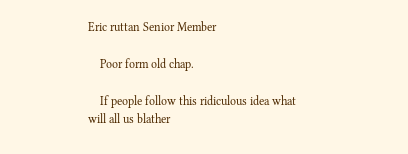Eric ruttan Senior Member

    Poor form old chap.

    If people follow this ridiculous idea what will all us blather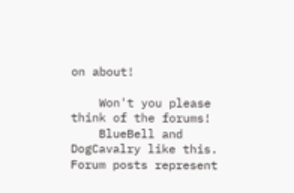on about!

    Won't you please think of the forums!
    BlueBell and DogCavalry like this.
Forum posts represent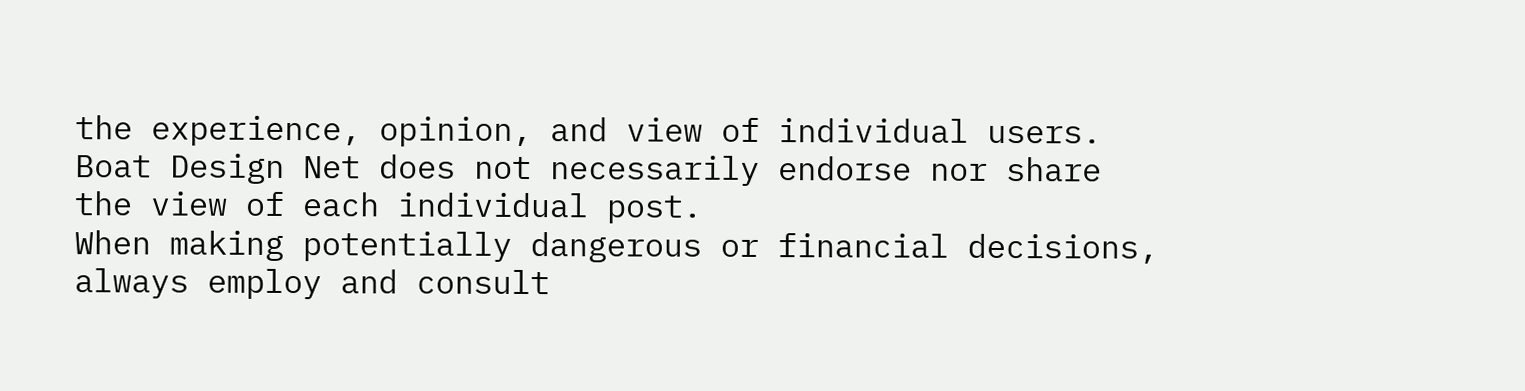the experience, opinion, and view of individual users. Boat Design Net does not necessarily endorse nor share the view of each individual post.
When making potentially dangerous or financial decisions, always employ and consult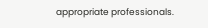appropriate professionals.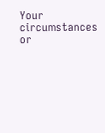Your circumstances or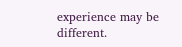experience may be different.